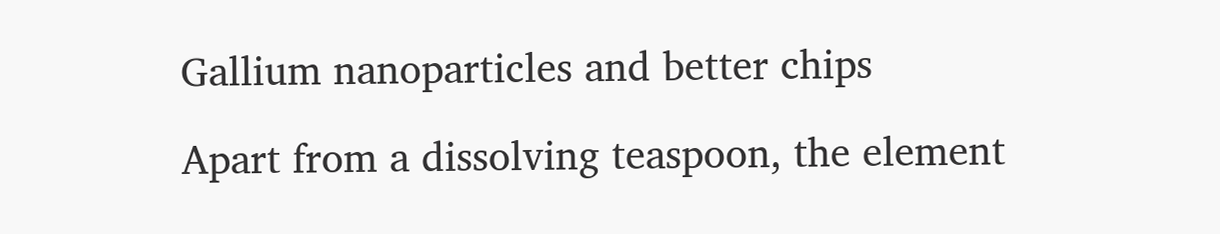Gallium nanoparticles and better chips

Apart from a dissolving teaspoon, the element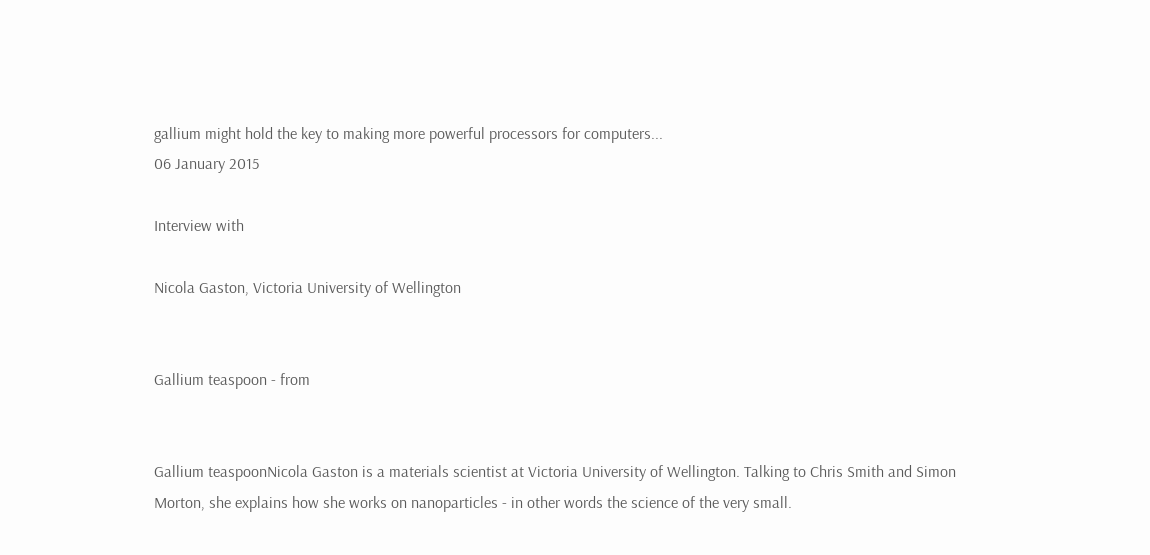gallium might hold the key to making more powerful processors for computers...
06 January 2015

Interview with

Nicola Gaston, Victoria University of Wellington


Gallium teaspoon - from


Gallium teaspoonNicola Gaston is a materials scientist at Victoria University of Wellington. Talking to Chris Smith and Simon Morton, she explains how she works on nanoparticles - in other words the science of the very small.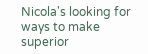Nicola's looking for ways to make superior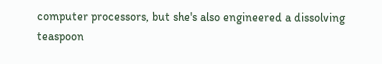computer processors, but she's also engineered a dissolving teaspoon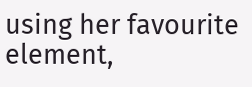using her favourite element,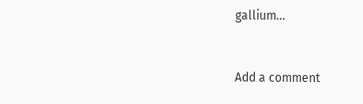gallium...


Add a comment